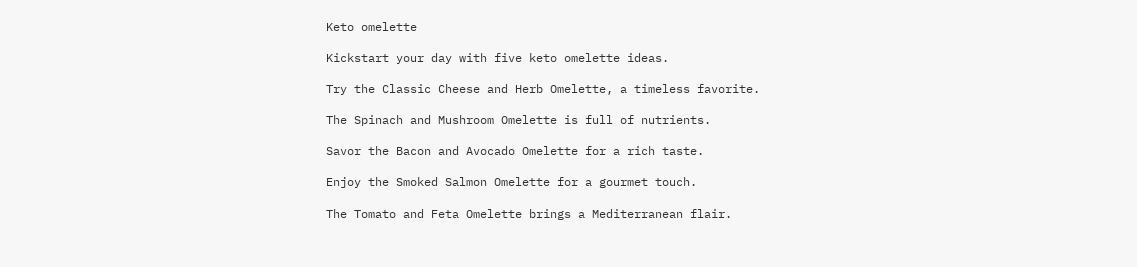Keto omelette

Kickstart your day with five keto omelette ideas.

Try the Classic Cheese and Herb Omelette, a timeless favorite.

The Spinach and Mushroom Omelette is full of nutrients.

Savor the Bacon and Avocado Omelette for a rich taste.

Enjoy the Smoked Salmon Omelette for a gourmet touch.

The Tomato and Feta Omelette brings a Mediterranean flair.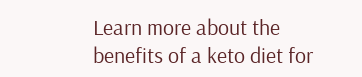Learn more about the benefits of a keto diet for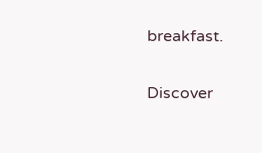breakfast.

Discover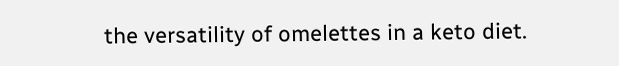the versatility of omelettes in a keto diet.